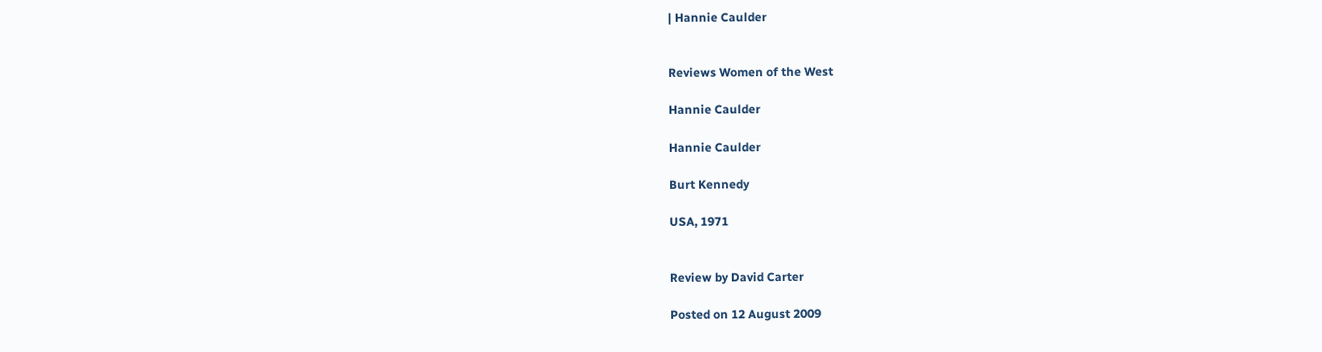| Hannie Caulder


Reviews Women of the West

Hannie Caulder

Hannie Caulder

Burt Kennedy

USA, 1971


Review by David Carter

Posted on 12 August 2009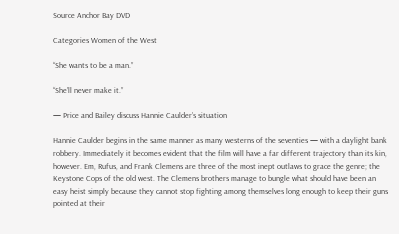Source Anchor Bay DVD

Categories Women of the West

“She wants to be a man.”

“She’ll never make it.”

— Price and Bailey discuss Hannie Caulder’s situation

Hannie Caulder begins in the same manner as many westerns of the seventies — with a daylight bank robbery. Immediately it becomes evident that the film will have a far different trajectory than its kin, however. Em, Rufus, and Frank Clemens are three of the most inept outlaws to grace the genre; the Keystone Cops of the old west. The Clemens brothers manage to bungle what should have been an easy heist simply because they cannot stop fighting among themselves long enough to keep their guns pointed at their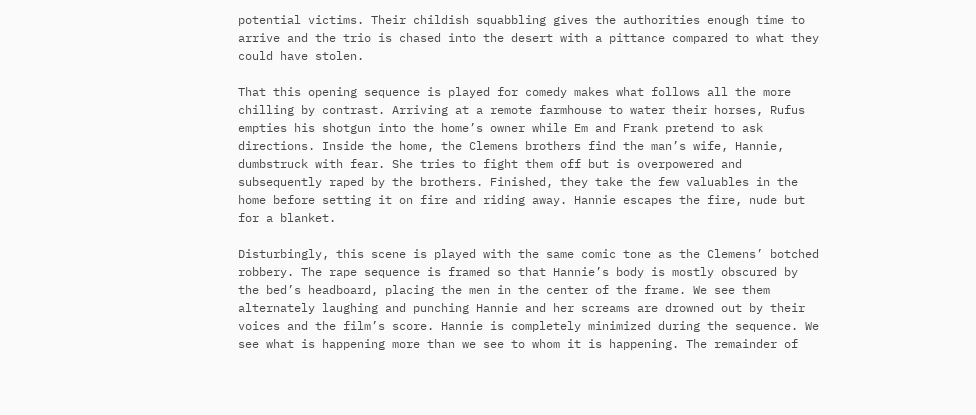potential victims. Their childish squabbling gives the authorities enough time to arrive and the trio is chased into the desert with a pittance compared to what they could have stolen.

That this opening sequence is played for comedy makes what follows all the more chilling by contrast. Arriving at a remote farmhouse to water their horses, Rufus empties his shotgun into the home’s owner while Em and Frank pretend to ask directions. Inside the home, the Clemens brothers find the man’s wife, Hannie, dumbstruck with fear. She tries to fight them off but is overpowered and subsequently raped by the brothers. Finished, they take the few valuables in the home before setting it on fire and riding away. Hannie escapes the fire, nude but for a blanket.

Disturbingly, this scene is played with the same comic tone as the Clemens’ botched robbery. The rape sequence is framed so that Hannie’s body is mostly obscured by the bed’s headboard, placing the men in the center of the frame. We see them alternately laughing and punching Hannie and her screams are drowned out by their voices and the film’s score. Hannie is completely minimized during the sequence. We see what is happening more than we see to whom it is happening. The remainder of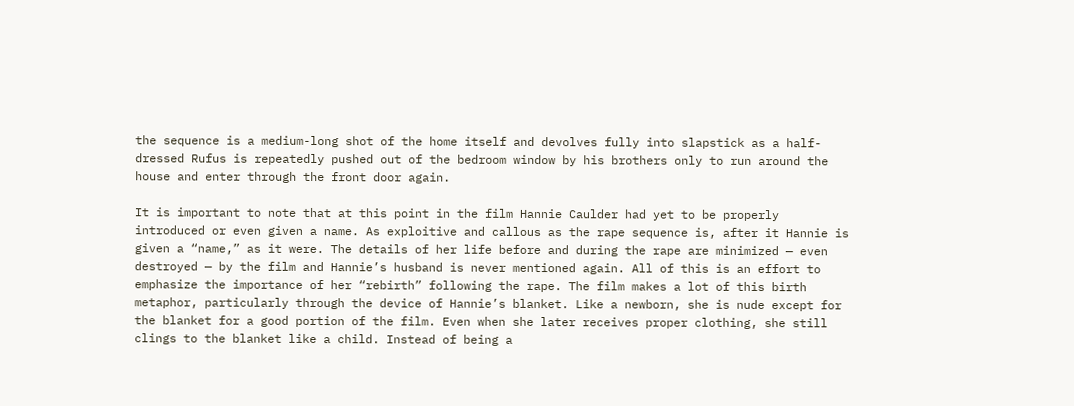the sequence is a medium-long shot of the home itself and devolves fully into slapstick as a half-dressed Rufus is repeatedly pushed out of the bedroom window by his brothers only to run around the house and enter through the front door again.

It is important to note that at this point in the film Hannie Caulder had yet to be properly introduced or even given a name. As exploitive and callous as the rape sequence is, after it Hannie is given a “name,” as it were. The details of her life before and during the rape are minimized — even destroyed — by the film and Hannie’s husband is never mentioned again. All of this is an effort to emphasize the importance of her “rebirth” following the rape. The film makes a lot of this birth metaphor, particularly through the device of Hannie’s blanket. Like a newborn, she is nude except for the blanket for a good portion of the film. Even when she later receives proper clothing, she still clings to the blanket like a child. Instead of being a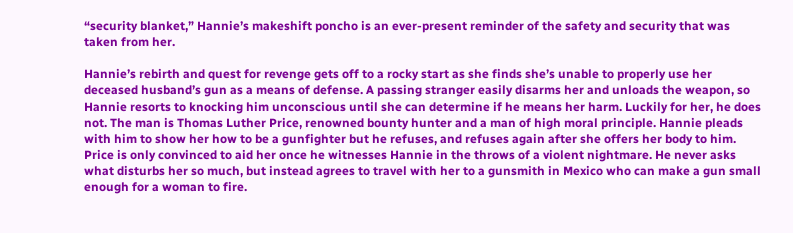“security blanket,” Hannie’s makeshift poncho is an ever-present reminder of the safety and security that was taken from her.

Hannie’s rebirth and quest for revenge gets off to a rocky start as she finds she’s unable to properly use her deceased husband’s gun as a means of defense. A passing stranger easily disarms her and unloads the weapon, so Hannie resorts to knocking him unconscious until she can determine if he means her harm. Luckily for her, he does not. The man is Thomas Luther Price, renowned bounty hunter and a man of high moral principle. Hannie pleads with him to show her how to be a gunfighter but he refuses, and refuses again after she offers her body to him. Price is only convinced to aid her once he witnesses Hannie in the throws of a violent nightmare. He never asks what disturbs her so much, but instead agrees to travel with her to a gunsmith in Mexico who can make a gun small enough for a woman to fire.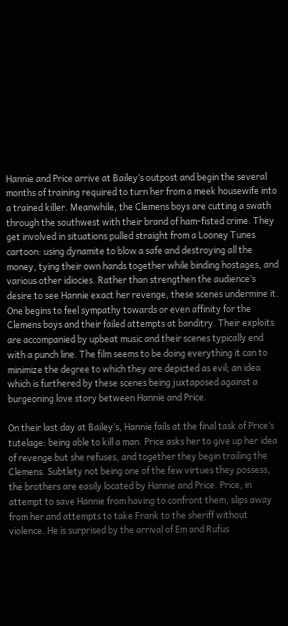Hannie and Price arrive at Bailey’s outpost and begin the several months of training required to turn her from a meek housewife into a trained killer. Meanwhile, the Clemens boys are cutting a swath through the southwest with their brand of ham-fisted crime. They get involved in situations pulled straight from a Looney Tunes cartoon: using dynamite to blow a safe and destroying all the money, tying their own hands together while binding hostages, and various other idiocies. Rather than strengthen the audience’s desire to see Hannie exact her revenge, these scenes undermine it. One begins to feel sympathy towards or even affinity for the Clemens boys and their failed attempts at banditry. Their exploits are accompanied by upbeat music and their scenes typically end with a punch line. The film seems to be doing everything it can to minimize the degree to which they are depicted as evil; an idea which is furthered by these scenes being juxtaposed against a burgeoning love story between Hannie and Price.

On their last day at Bailey’s, Hannie fails at the final task of Price’s tutelage: being able to kill a man. Price asks her to give up her idea of revenge but she refuses, and together they begin trailing the Clemens. Subtlety not being one of the few virtues they possess, the brothers are easily located by Hannie and Price. Price, in attempt to save Hannie from having to confront them, slips away from her and attempts to take Frank to the sheriff without violence. He is surprised by the arrival of Em and Rufus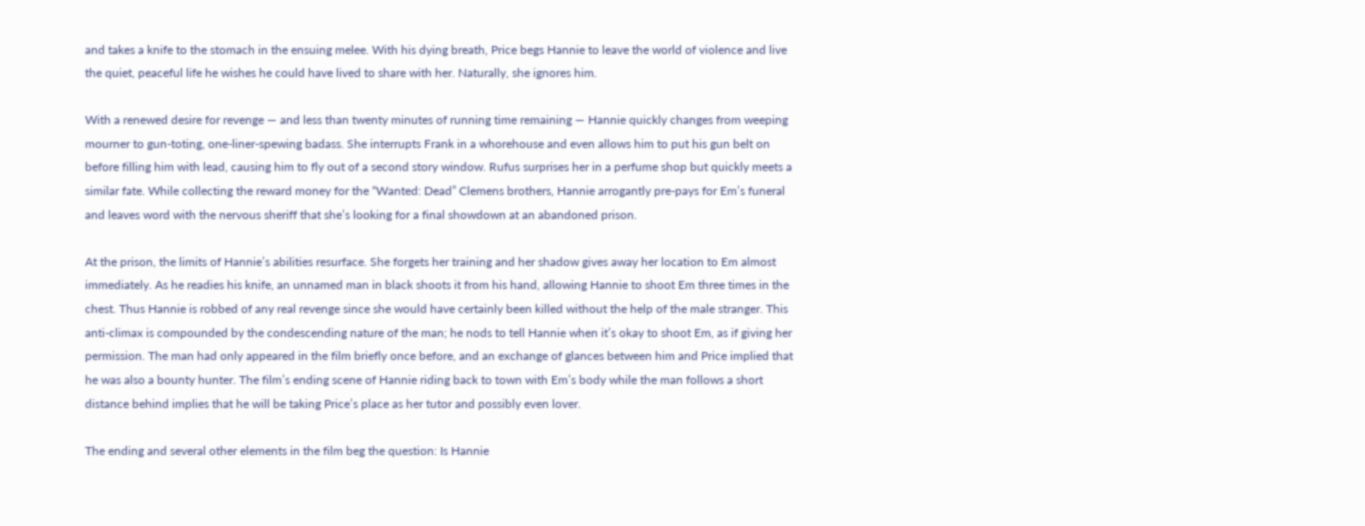and takes a knife to the stomach in the ensuing melee. With his dying breath, Price begs Hannie to leave the world of violence and live the quiet, peaceful life he wishes he could have lived to share with her. Naturally, she ignores him.

With a renewed desire for revenge — and less than twenty minutes of running time remaining — Hannie quickly changes from weeping mourner to gun-toting, one-liner-spewing badass. She interrupts Frank in a whorehouse and even allows him to put his gun belt on before filling him with lead, causing him to fly out of a second story window. Rufus surprises her in a perfume shop but quickly meets a similar fate. While collecting the reward money for the “Wanted: Dead” Clemens brothers, Hannie arrogantly pre-pays for Em’s funeral and leaves word with the nervous sheriff that she’s looking for a final showdown at an abandoned prison.

At the prison, the limits of Hannie’s abilities resurface. She forgets her training and her shadow gives away her location to Em almost immediately. As he readies his knife, an unnamed man in black shoots it from his hand, allowing Hannie to shoot Em three times in the chest. Thus Hannie is robbed of any real revenge since she would have certainly been killed without the help of the male stranger. This anti-climax is compounded by the condescending nature of the man; he nods to tell Hannie when it’s okay to shoot Em, as if giving her permission. The man had only appeared in the film briefly once before, and an exchange of glances between him and Price implied that he was also a bounty hunter. The film’s ending scene of Hannie riding back to town with Em’s body while the man follows a short distance behind implies that he will be taking Price’s place as her tutor and possibly even lover.

The ending and several other elements in the film beg the question: Is Hannie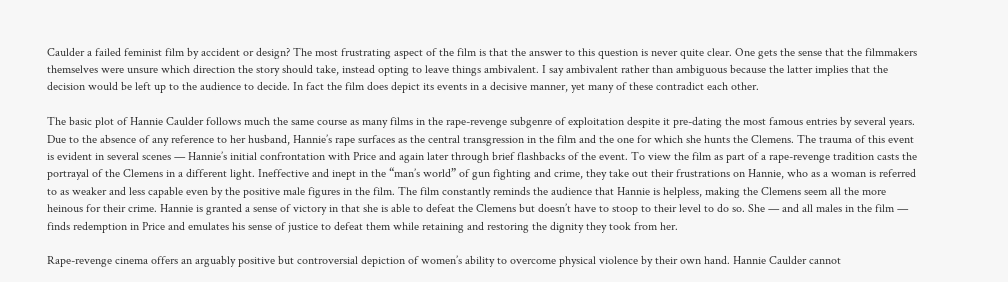Caulder a failed feminist film by accident or design? The most frustrating aspect of the film is that the answer to this question is never quite clear. One gets the sense that the filmmakers themselves were unsure which direction the story should take, instead opting to leave things ambivalent. I say ambivalent rather than ambiguous because the latter implies that the decision would be left up to the audience to decide. In fact the film does depict its events in a decisive manner, yet many of these contradict each other.

The basic plot of Hannie Caulder follows much the same course as many films in the rape-revenge subgenre of exploitation despite it pre-dating the most famous entries by several years. Due to the absence of any reference to her husband, Hannie’s rape surfaces as the central transgression in the film and the one for which she hunts the Clemens. The trauma of this event is evident in several scenes — Hannie’s initial confrontation with Price and again later through brief flashbacks of the event. To view the film as part of a rape-revenge tradition casts the portrayal of the Clemens in a different light. Ineffective and inept in the “man’s world” of gun fighting and crime, they take out their frustrations on Hannie, who as a woman is referred to as weaker and less capable even by the positive male figures in the film. The film constantly reminds the audience that Hannie is helpless, making the Clemens seem all the more heinous for their crime. Hannie is granted a sense of victory in that she is able to defeat the Clemens but doesn’t have to stoop to their level to do so. She — and all males in the film — finds redemption in Price and emulates his sense of justice to defeat them while retaining and restoring the dignity they took from her.

Rape-revenge cinema offers an arguably positive but controversial depiction of women’s ability to overcome physical violence by their own hand. Hannie Caulder cannot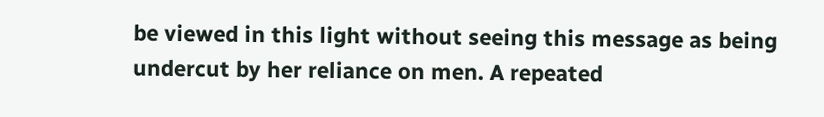be viewed in this light without seeing this message as being undercut by her reliance on men. A repeated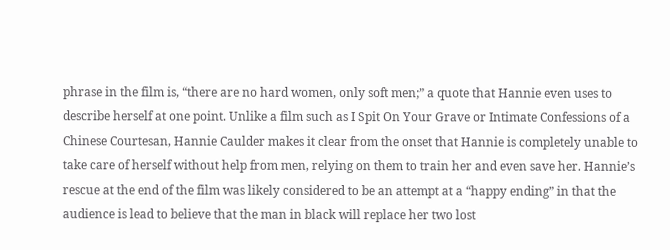phrase in the film is, “there are no hard women, only soft men;” a quote that Hannie even uses to describe herself at one point. Unlike a film such as I Spit On Your Grave or Intimate Confessions of a Chinese Courtesan, Hannie Caulder makes it clear from the onset that Hannie is completely unable to take care of herself without help from men, relying on them to train her and even save her. Hannie’s rescue at the end of the film was likely considered to be an attempt at a “happy ending” in that the audience is lead to believe that the man in black will replace her two lost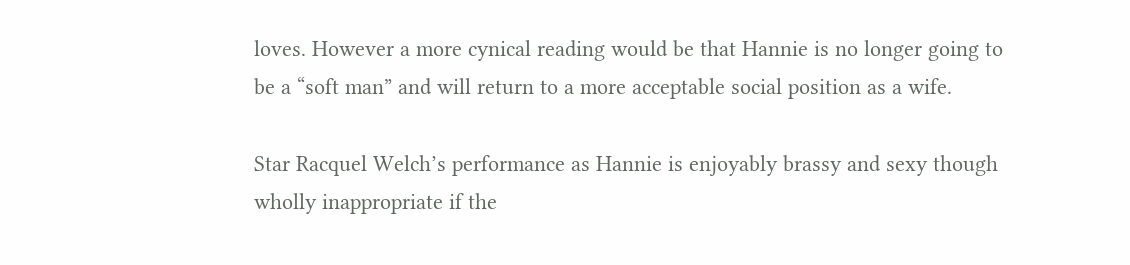loves. However a more cynical reading would be that Hannie is no longer going to be a “soft man” and will return to a more acceptable social position as a wife.

Star Racquel Welch’s performance as Hannie is enjoyably brassy and sexy though wholly inappropriate if the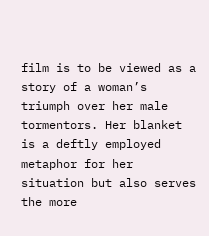film is to be viewed as a story of a woman’s triumph over her male tormentors. Her blanket is a deftly employed metaphor for her situation but also serves the more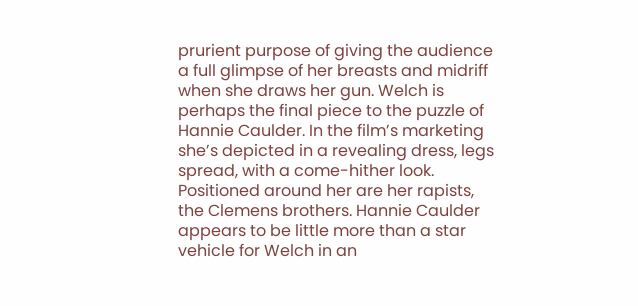prurient purpose of giving the audience a full glimpse of her breasts and midriff when she draws her gun. Welch is perhaps the final piece to the puzzle of Hannie Caulder. In the film’s marketing she’s depicted in a revealing dress, legs spread, with a come-hither look. Positioned around her are her rapists, the Clemens brothers. Hannie Caulder appears to be little more than a star vehicle for Welch in an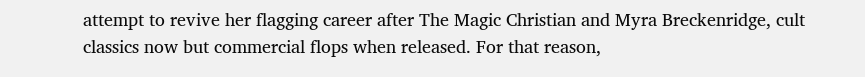attempt to revive her flagging career after The Magic Christian and Myra Breckenridge, cult classics now but commercial flops when released. For that reason,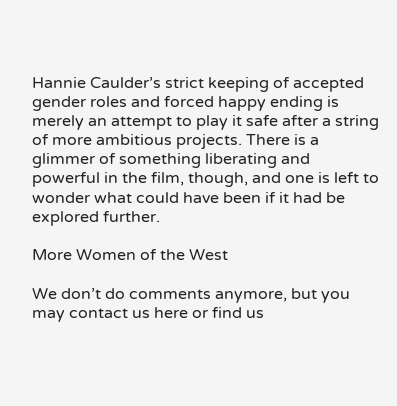Hannie Caulder’s strict keeping of accepted gender roles and forced happy ending is merely an attempt to play it safe after a string of more ambitious projects. There is a glimmer of something liberating and powerful in the film, though, and one is left to wonder what could have been if it had be explored further.

More Women of the West

We don’t do comments anymore, but you may contact us here or find us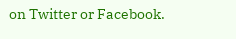on Twitter or Facebook.